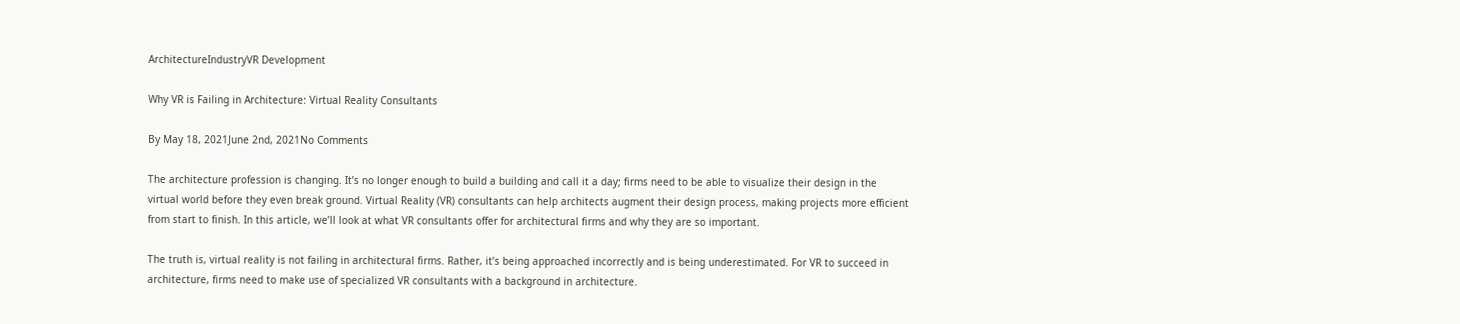ArchitectureIndustryVR Development

Why VR is Failing in Architecture: Virtual Reality Consultants

By May 18, 2021June 2nd, 2021No Comments

The architecture profession is changing. It’s no longer enough to build a building and call it a day; firms need to be able to visualize their design in the virtual world before they even break ground. Virtual Reality (VR) consultants can help architects augment their design process, making projects more efficient from start to finish. In this article, we’ll look at what VR consultants offer for architectural firms and why they are so important.

The truth is, virtual reality is not failing in architectural firms. Rather, it’s being approached incorrectly and is being underestimated. For VR to succeed in architecture, firms need to make use of specialized VR consultants with a background in architecture.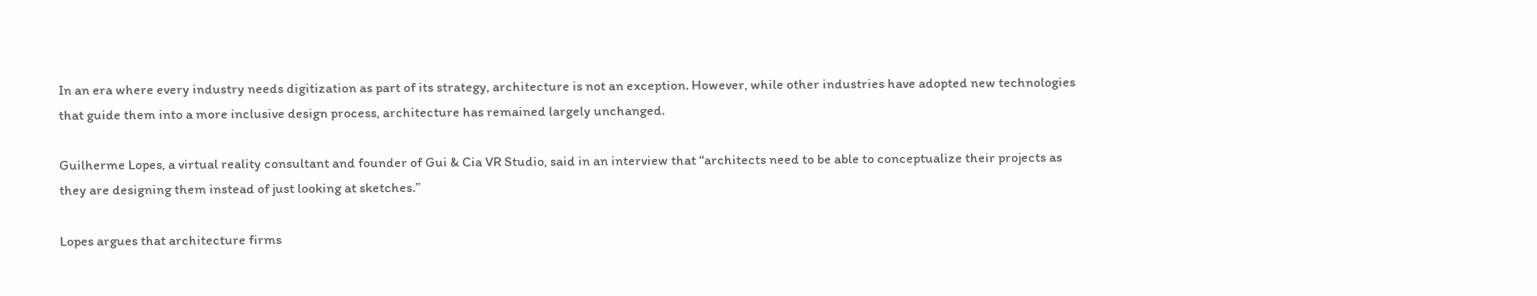In an era where every industry needs digitization as part of its strategy, architecture is not an exception. However, while other industries have adopted new technologies that guide them into a more inclusive design process, architecture has remained largely unchanged.

Guilherme Lopes, a virtual reality consultant and founder of Gui & Cia VR Studio, said in an interview that “architects need to be able to conceptualize their projects as they are designing them instead of just looking at sketches.”

Lopes argues that architecture firms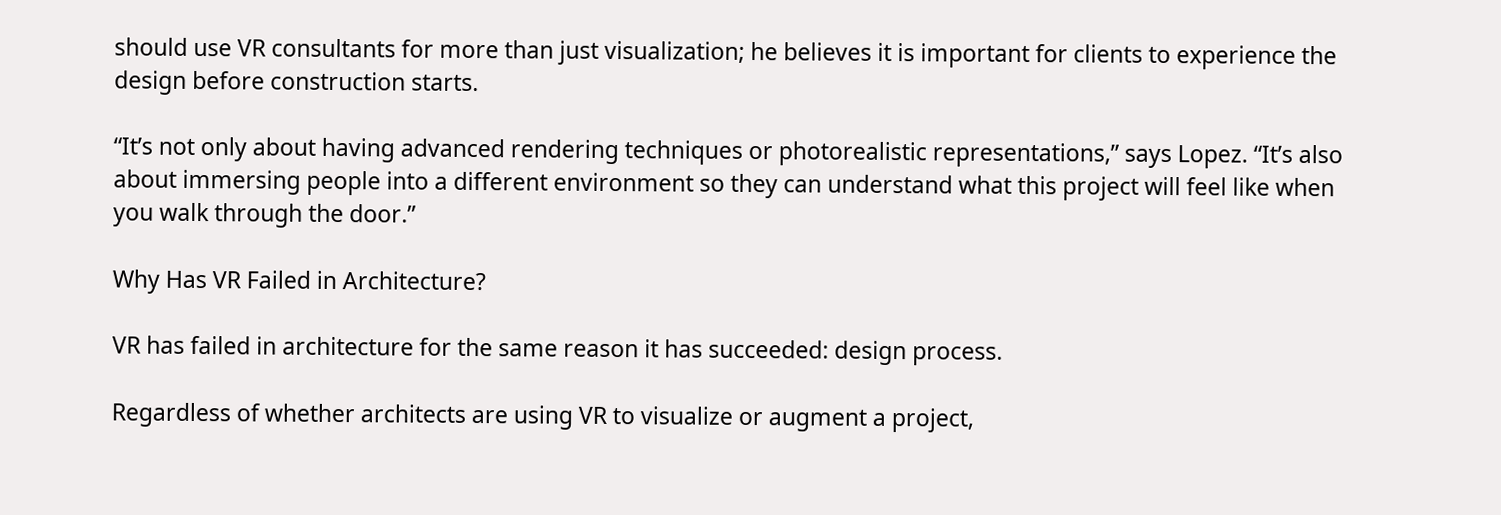should use VR consultants for more than just visualization; he believes it is important for clients to experience the design before construction starts.

“It’s not only about having advanced rendering techniques or photorealistic representations,” says Lopez. “It’s also about immersing people into a different environment so they can understand what this project will feel like when you walk through the door.”

Why Has VR Failed in Architecture?

VR has failed in architecture for the same reason it has succeeded: design process.

Regardless of whether architects are using VR to visualize or augment a project,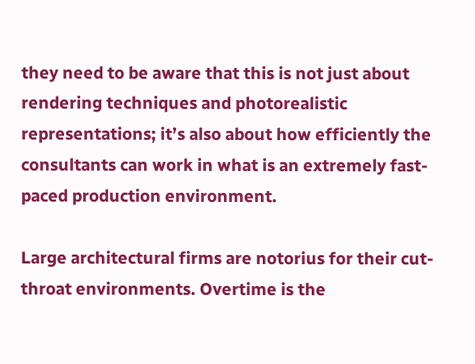they need to be aware that this is not just about rendering techniques and photorealistic representations; it’s also about how efficiently the consultants can work in what is an extremely fast-paced production environment.

Large architectural firms are notorius for their cut-throat environments. Overtime is the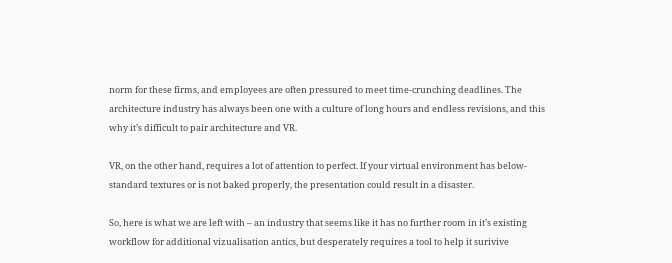norm for these firms, and employees are often pressured to meet time-crunching deadlines. The architecture industry has always been one with a culture of long hours and endless revisions, and this why it’s difficult to pair architecture and VR.

VR, on the other hand, requires a lot of attention to perfect. If your virtual environment has below-standard textures or is not baked properly, the presentation could result in a disaster.

So, here is what we are left with – an industry that seems like it has no further room in it’s existing workflow for additional vizualisation antics, but desperately requires a tool to help it surivive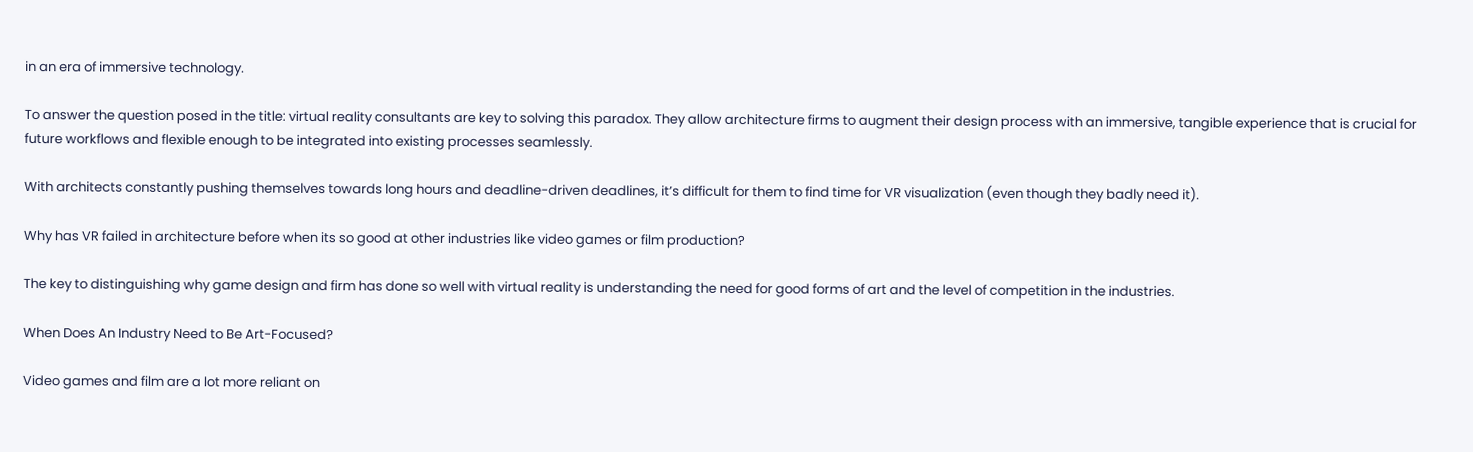in an era of immersive technology.

To answer the question posed in the title: virtual reality consultants are key to solving this paradox. They allow architecture firms to augment their design process with an immersive, tangible experience that is crucial for future workflows and flexible enough to be integrated into existing processes seamlessly.

With architects constantly pushing themselves towards long hours and deadline-driven deadlines, it’s difficult for them to find time for VR visualization (even though they badly need it).

Why has VR failed in architecture before when its so good at other industries like video games or film production?

The key to distinguishing why game design and firm has done so well with virtual reality is understanding the need for good forms of art and the level of competition in the industries.

When Does An Industry Need to Be Art-Focused?

Video games and film are a lot more reliant on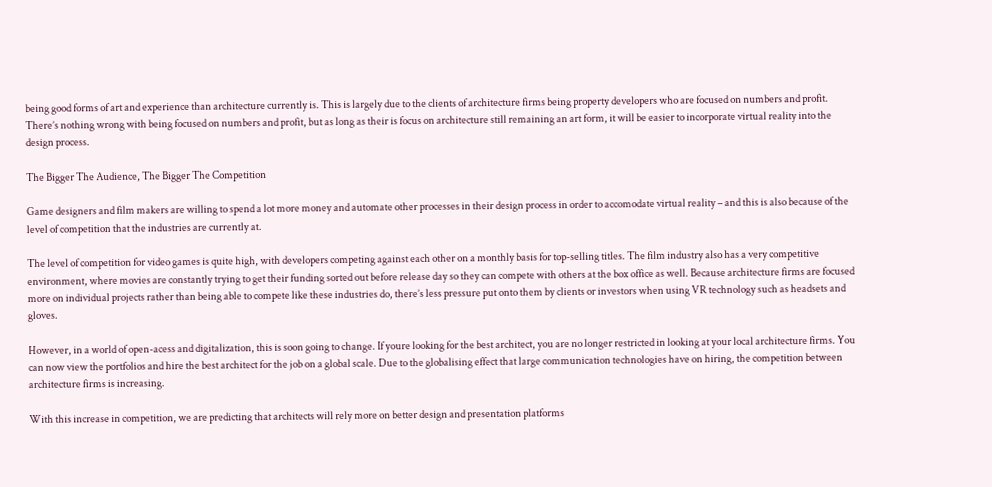being good forms of art and experience than architecture currently is. This is largely due to the clients of architecture firms being property developers who are focused on numbers and profit. There’s nothing wrong with being focused on numbers and profit, but as long as their is focus on architecture still remaining an art form, it will be easier to incorporate virtual reality into the design process.

The Bigger The Audience, The Bigger The Competition

Game designers and film makers are willing to spend a lot more money and automate other processes in their design process in order to accomodate virtual reality – and this is also because of the level of competition that the industries are currently at.

The level of competition for video games is quite high, with developers competing against each other on a monthly basis for top-selling titles. The film industry also has a very competitive environment, where movies are constantly trying to get their funding sorted out before release day so they can compete with others at the box office as well. Because architecture firms are focused more on individual projects rather than being able to compete like these industries do, there’s less pressure put onto them by clients or investors when using VR technology such as headsets and gloves.

However, in a world of open-acess and digitalization, this is soon going to change. If youre looking for the best architect, you are no longer restricted in looking at your local architecture firms. You can now view the portfolios and hire the best architect for the job on a global scale. Due to the globalising effect that large communication technologies have on hiring, the competition between architecture firms is increasing.

With this increase in competition, we are predicting that architects will rely more on better design and presentation platforms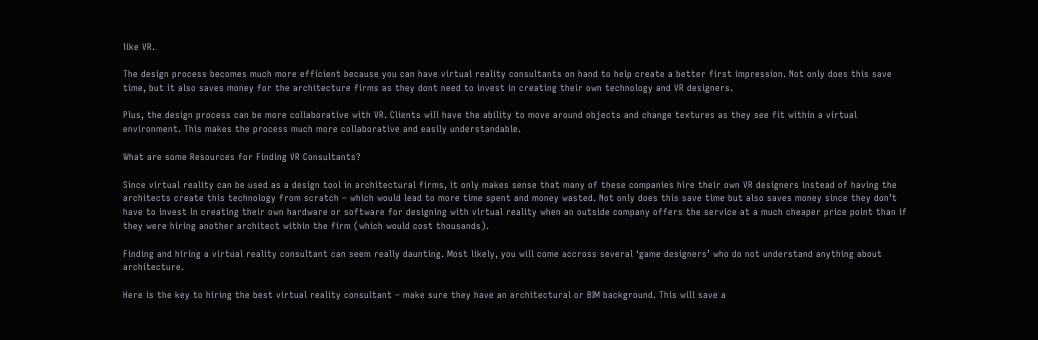like VR.

The design process becomes much more efficient because you can have virtual reality consultants on hand to help create a better first impression. Not only does this save time, but it also saves money for the architecture firms as they dont need to invest in creating their own technology and VR designers.

Plus, the design process can be more collaborative with VR. Clients will have the ability to move around objects and change textures as they see fit within a virtual environment. This makes the process much more collaborative and easily understandable.

What are some Resources for Finding VR Consultants?

Since virtual reality can be used as a design tool in architectural firms, it only makes sense that many of these companies hire their own VR designers instead of having the architects create this technology from scratch – which would lead to more time spent and money wasted. Not only does this save time but also saves money since they don’t have to invest in creating their own hardware or software for designing with virtual reality when an outside company offers the service at a much cheaper price point than if they were hiring another architect within the firm (which would cost thousands).

Finding and hiring a virtual reality consultant can seem really daunting. Most likely, you will come accross several ‘game designers’ who do not understand anything about architecture.

Here is the key to hiring the best virtual reality consultant – make sure they have an architectural or BIM background. This will save a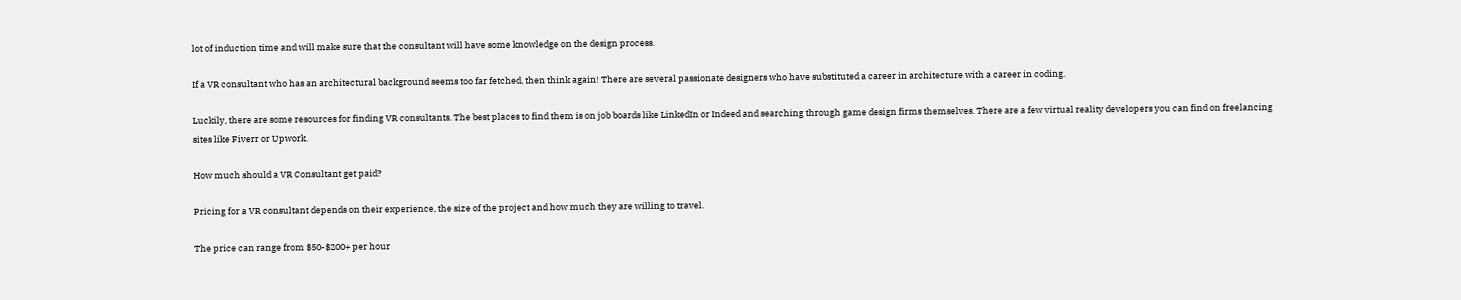lot of induction time and will make sure that the consultant will have some knowledge on the design process.

If a VR consultant who has an architectural background seems too far fetched, then think again! There are several passionate designers who have substituted a career in architecture with a career in coding.

Luckily, there are some resources for finding VR consultants. The best places to find them is on job boards like LinkedIn or Indeed and searching through game design firms themselves. There are a few virtual reality developers you can find on freelancing sites like Fiverr or Upwork.

How much should a VR Consultant get paid?

Pricing for a VR consultant depends on their experience, the size of the project and how much they are willing to travel.

The price can range from $50-$200+ per hour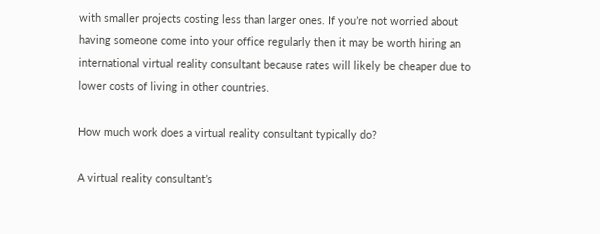with smaller projects costing less than larger ones. If you’re not worried about having someone come into your office regularly then it may be worth hiring an international virtual reality consultant because rates will likely be cheaper due to lower costs of living in other countries.

How much work does a virtual reality consultant typically do?

A virtual reality consultant’s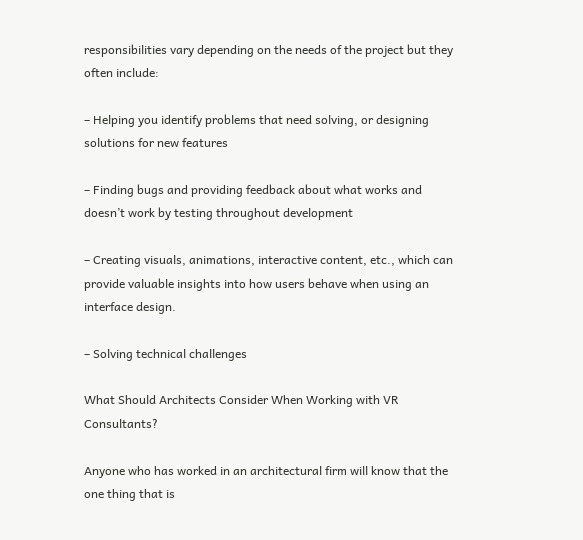responsibilities vary depending on the needs of the project but they often include:

– Helping you identify problems that need solving, or designing solutions for new features

– Finding bugs and providing feedback about what works and doesn’t work by testing throughout development

– Creating visuals, animations, interactive content, etc., which can provide valuable insights into how users behave when using an interface design.

– Solving technical challenges

What Should Architects Consider When Working with VR Consultants?

Anyone who has worked in an architectural firm will know that the one thing that is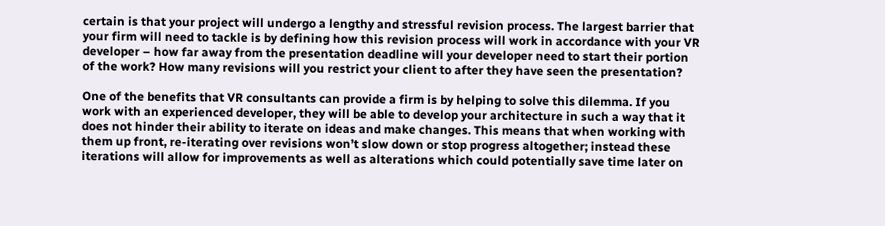certain is that your project will undergo a lengthy and stressful revision process. The largest barrier that your firm will need to tackle is by defining how this revision process will work in accordance with your VR developer – how far away from the presentation deadline will your developer need to start their portion of the work? How many revisions will you restrict your client to after they have seen the presentation?

One of the benefits that VR consultants can provide a firm is by helping to solve this dilemma. If you work with an experienced developer, they will be able to develop your architecture in such a way that it does not hinder their ability to iterate on ideas and make changes. This means that when working with them up front, re-iterating over revisions won’t slow down or stop progress altogether; instead these iterations will allow for improvements as well as alterations which could potentially save time later on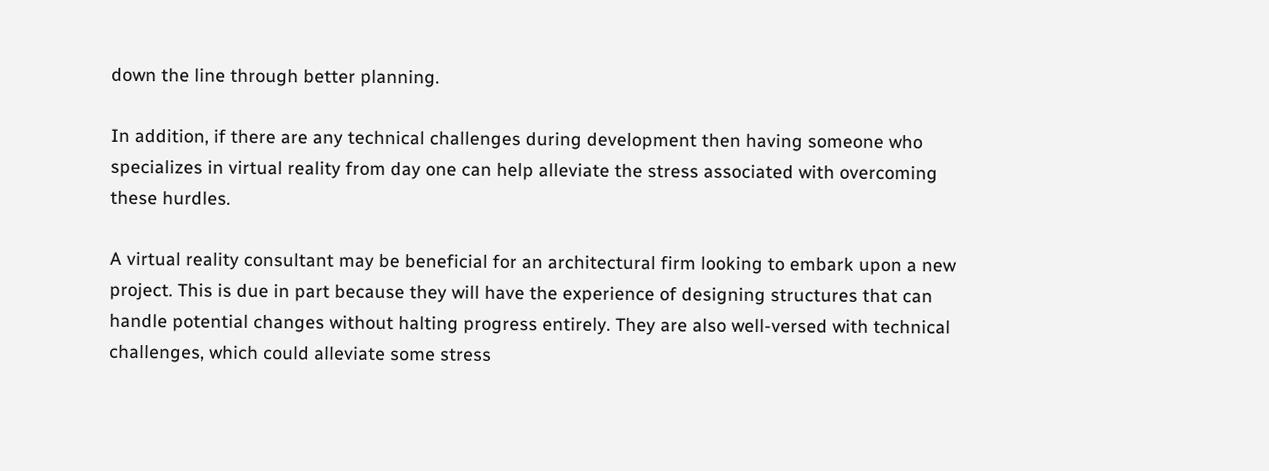down the line through better planning.

In addition, if there are any technical challenges during development then having someone who specializes in virtual reality from day one can help alleviate the stress associated with overcoming these hurdles.

A virtual reality consultant may be beneficial for an architectural firm looking to embark upon a new project. This is due in part because they will have the experience of designing structures that can handle potential changes without halting progress entirely. They are also well-versed with technical challenges, which could alleviate some stress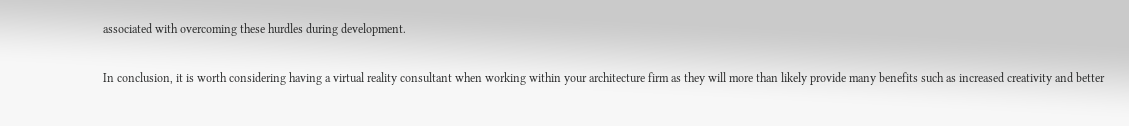associated with overcoming these hurdles during development.

In conclusion, it is worth considering having a virtual reality consultant when working within your architecture firm as they will more than likely provide many benefits such as increased creativity and better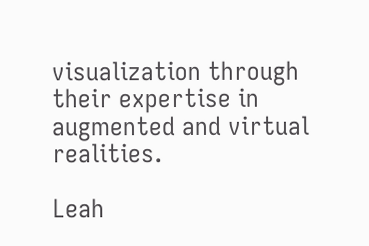visualization through their expertise in augmented and virtual realities.

Leah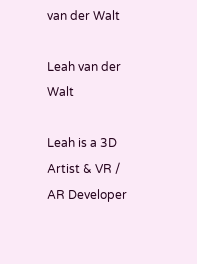van der Walt

Leah van der Walt

Leah is a 3D Artist & VR / AR Developer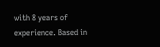with 8 years of experience. Based in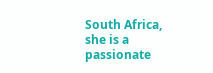South Africa, she is a passionate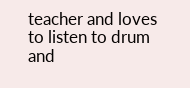teacher and loves to listen to drum and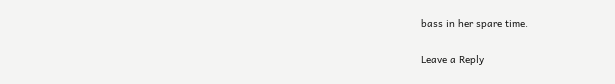bass in her spare time.

Leave a Reply